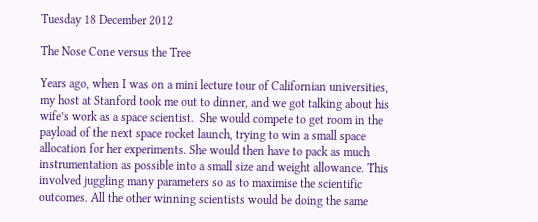Tuesday 18 December 2012

The Nose Cone versus the Tree

Years ago, when I was on a mini lecture tour of Californian universities, my host at Stanford took me out to dinner, and we got talking about his wife’s work as a space scientist.  She would compete to get room in the payload of the next space rocket launch, trying to win a small space allocation for her experiments. She would then have to pack as much instrumentation as possible into a small size and weight allowance. This involved juggling many parameters so as to maximise the scientific outcomes. All the other winning scientists would be doing the same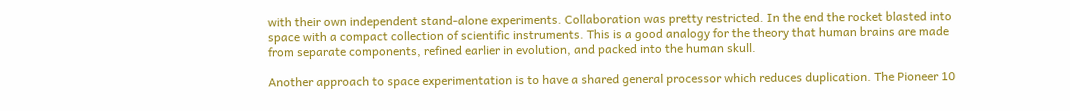with their own independent stand-alone experiments. Collaboration was pretty restricted. In the end the rocket blasted into space with a compact collection of scientific instruments. This is a good analogy for the theory that human brains are made from separate components, refined earlier in evolution, and packed into the human skull.

Another approach to space experimentation is to have a shared general processor which reduces duplication. The Pioneer 10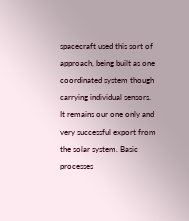spacecraft used this sort of approach, being built as one coordinated system though carrying individual sensors. It remains our one only and very successful export from the solar system. Basic processes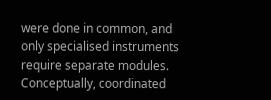were done in common, and only specialised instruments require separate modules. Conceptually, coordinated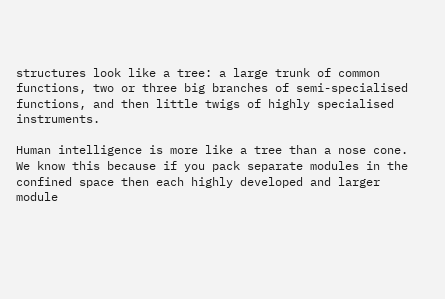structures look like a tree: a large trunk of common functions, two or three big branches of semi-specialised functions, and then little twigs of highly specialised instruments.

Human intelligence is more like a tree than a nose cone. We know this because if you pack separate modules in the confined space then each highly developed and larger module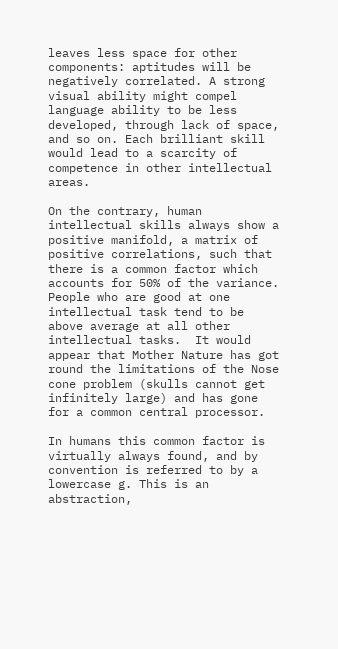leaves less space for other components: aptitudes will be negatively correlated. A strong visual ability might compel language ability to be less developed, through lack of space, and so on. Each brilliant skill would lead to a scarcity of competence in other intellectual areas.

On the contrary, human intellectual skills always show a positive manifold, a matrix of positive correlations, such that there is a common factor which accounts for 50% of the variance. People who are good at one intellectual task tend to be above average at all other intellectual tasks.  It would appear that Mother Nature has got round the limitations of the Nose cone problem (skulls cannot get infinitely large) and has gone for a common central processor.

In humans this common factor is virtually always found, and by convention is referred to by a lowercase g. This is an abstraction,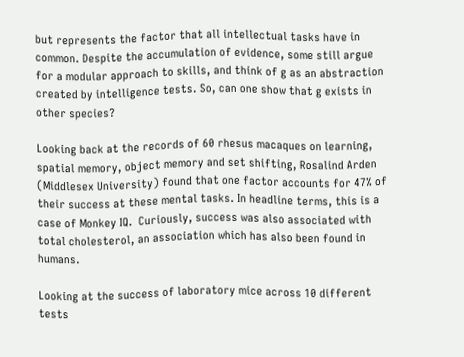but represents the factor that all intellectual tasks have in common. Despite the accumulation of evidence, some still argue for a modular approach to skills, and think of g as an abstraction created by intelligence tests. So, can one show that g exists in other species?

Looking back at the records of 60 rhesus macaques on learning, spatial memory, object memory and set shifting, Rosalind Arden (Middlesex University) found that one factor accounts for 47% of their success at these mental tasks. In headline terms, this is a case of Monkey IQ.  Curiously, success was also associated with total cholesterol, an association which has also been found in humans.

Looking at the success of laboratory mice across 10 different tests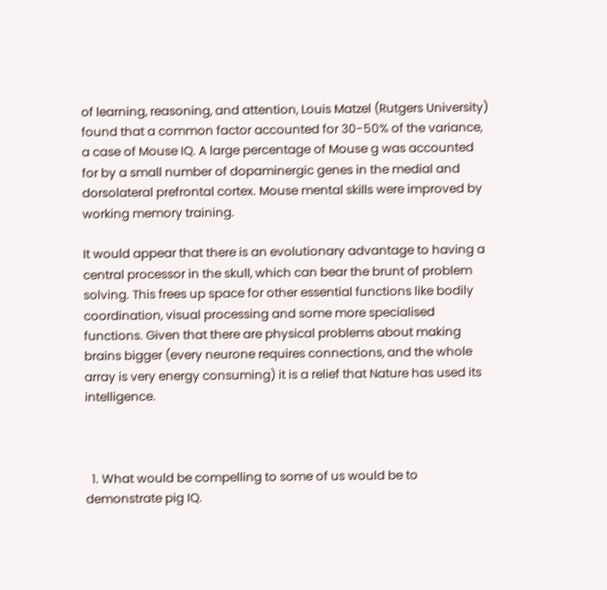of learning, reasoning, and attention, Louis Matzel (Rutgers University) found that a common factor accounted for 30-50% of the variance, a case of Mouse IQ. A large percentage of Mouse g was accounted for by a small number of dopaminergic genes in the medial and dorsolateral prefrontal cortex. Mouse mental skills were improved by working memory training.

It would appear that there is an evolutionary advantage to having a central processor in the skull, which can bear the brunt of problem solving. This frees up space for other essential functions like bodily coordination, visual processing and some more specialised functions. Given that there are physical problems about making brains bigger (every neurone requires connections, and the whole array is very energy consuming) it is a relief that Nature has used its intelligence.



  1. What would be compelling to some of us would be to demonstrate pig IQ.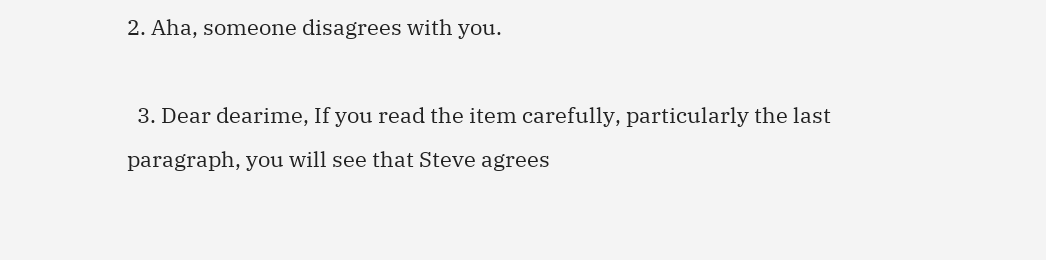2. Aha, someone disagrees with you.

  3. Dear dearime, If you read the item carefully, particularly the last paragraph, you will see that Steve agrees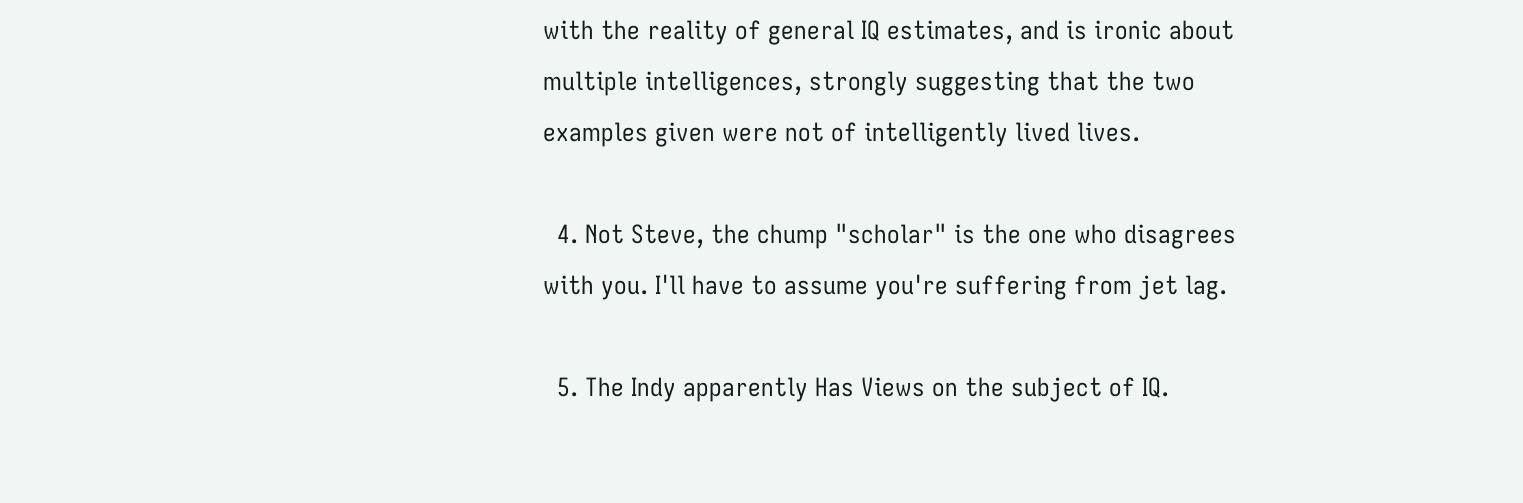with the reality of general IQ estimates, and is ironic about multiple intelligences, strongly suggesting that the two examples given were not of intelligently lived lives.

  4. Not Steve, the chump "scholar" is the one who disagrees with you. I'll have to assume you're suffering from jet lag.

  5. The Indy apparently Has Views on the subject of IQ.